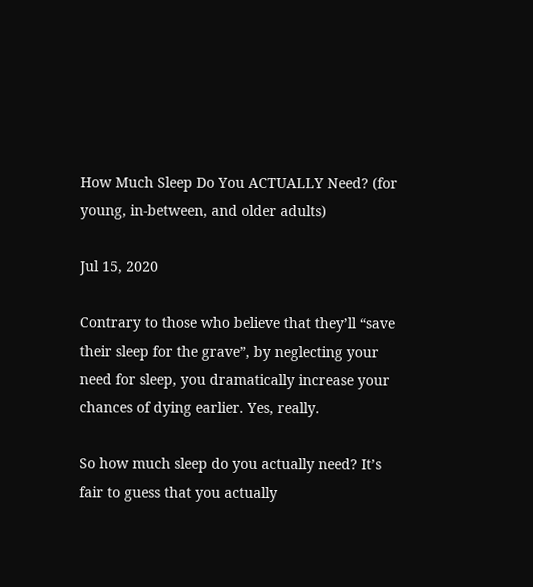How Much Sleep Do You ACTUALLY Need? (for young, in-between, and older adults)

Jul 15, 2020

Contrary to those who believe that they’ll “save their sleep for the grave”, by neglecting your need for sleep, you dramatically increase your chances of dying earlier. Yes, really.

So how much sleep do you actually need? It’s fair to guess that you actually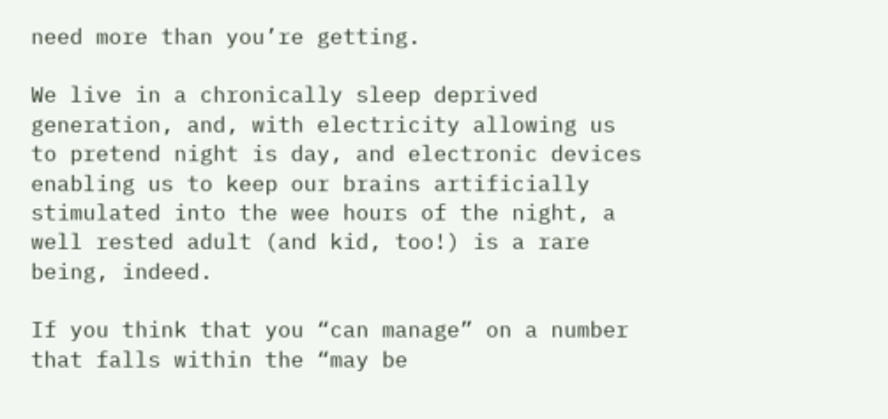need more than you’re getting.

We live in a chronically sleep deprived generation, and, with electricity allowing us to pretend night is day, and electronic devices enabling us to keep our brains artificially stimulated into the wee hours of the night, a well rested adult (and kid, too!) is a rare being, indeed.

If you think that you “can manage” on a number that falls within the “may be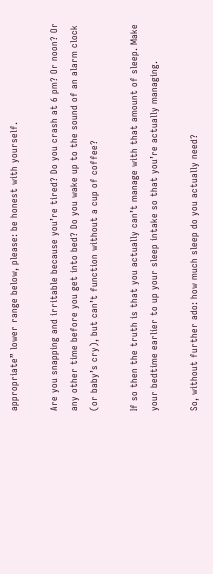appropriate” lower range below, please: be honest with yourself.

Are you snapping and irritable because you’re tired? Do you crash at 6 pm? Or noon? Or any other time before you get into bed? Do you wake up to the sound of an alarm clock (or baby’s cry), but can’t function without a cup of coffee?

If so then the truth is that you actually can’t manage with that amount of sleep. Make your bedtime earlier to up your sleep intake so that you’re actually managing.

So, without further ado: how much sleep do you actually need?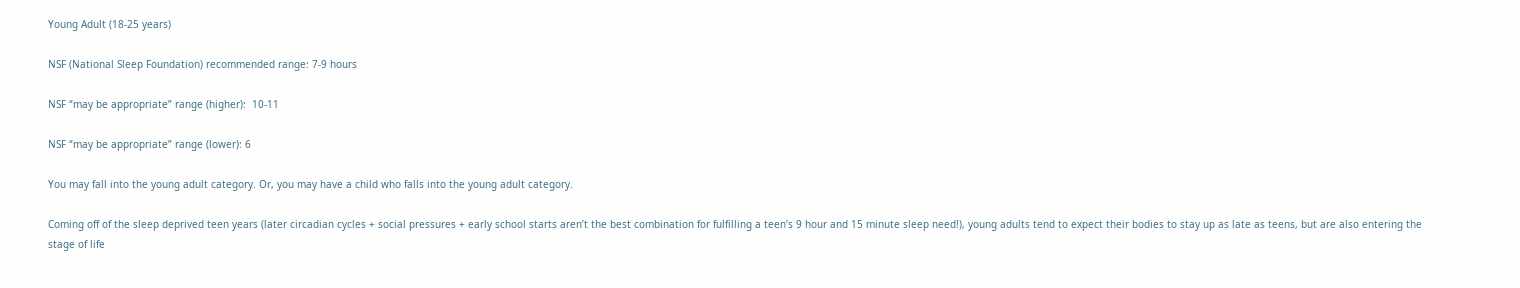Young Adult (18-25 years)

NSF (National Sleep Foundation) recommended range: 7-9 hours

NSF “may be appropriate” range (higher):  10-11

NSF “may be appropriate” range (lower): 6

You may fall into the young adult category. Or, you may have a child who falls into the young adult category.

Coming off of the sleep deprived teen years (later circadian cycles + social pressures + early school starts aren’t the best combination for fulfilling a teen’s 9 hour and 15 minute sleep need!), young adults tend to expect their bodies to stay up as late as teens, but are also entering the stage of life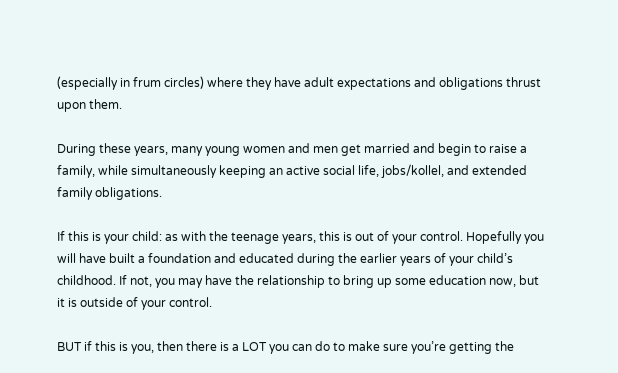(especially in frum circles) where they have adult expectations and obligations thrust upon them.

During these years, many young women and men get married and begin to raise a family, while simultaneously keeping an active social life, jobs/kollel, and extended family obligations.

If this is your child: as with the teenage years, this is out of your control. Hopefully you will have built a foundation and educated during the earlier years of your child’s childhood. If not, you may have the relationship to bring up some education now, but it is outside of your control.

BUT if this is you, then there is a LOT you can do to make sure you’re getting the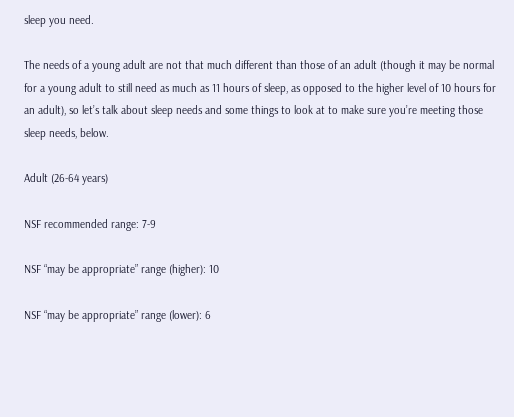sleep you need.

The needs of a young adult are not that much different than those of an adult (though it may be normal for a young adult to still need as much as 11 hours of sleep, as opposed to the higher level of 10 hours for an adult), so let’s talk about sleep needs and some things to look at to make sure you’re meeting those sleep needs, below.

Adult (26-64 years)

NSF recommended range: 7-9

NSF “may be appropriate” range (higher): 10

NSF “may be appropriate” range (lower): 6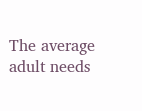The average adult needs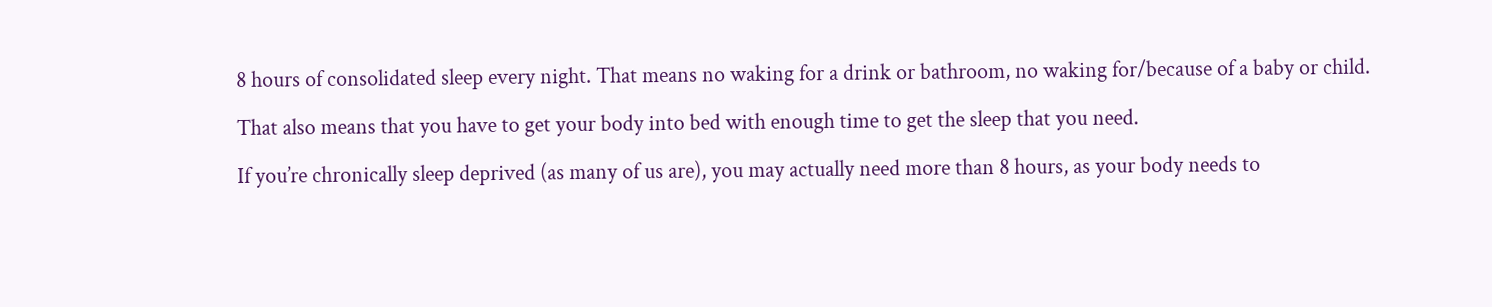8 hours of consolidated sleep every night. That means no waking for a drink or bathroom, no waking for/because of a baby or child.

That also means that you have to get your body into bed with enough time to get the sleep that you need.

If you’re chronically sleep deprived (as many of us are), you may actually need more than 8 hours, as your body needs to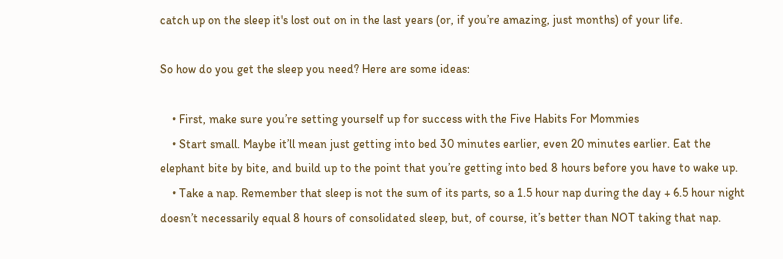catch up on the sleep it's lost out on in the last years (or, if you’re amazing, just months) of your life.

So how do you get the sleep you need? Here are some ideas:

    • First, make sure you’re setting yourself up for success with the Five Habits For Mommies
    • Start small. Maybe it’ll mean just getting into bed 30 minutes earlier, even 20 minutes earlier. Eat the elephant bite by bite, and build up to the point that you’re getting into bed 8 hours before you have to wake up.
    • Take a nap. Remember that sleep is not the sum of its parts, so a 1.5 hour nap during the day + 6.5 hour night doesn’t necessarily equal 8 hours of consolidated sleep, but, of course, it’s better than NOT taking that nap.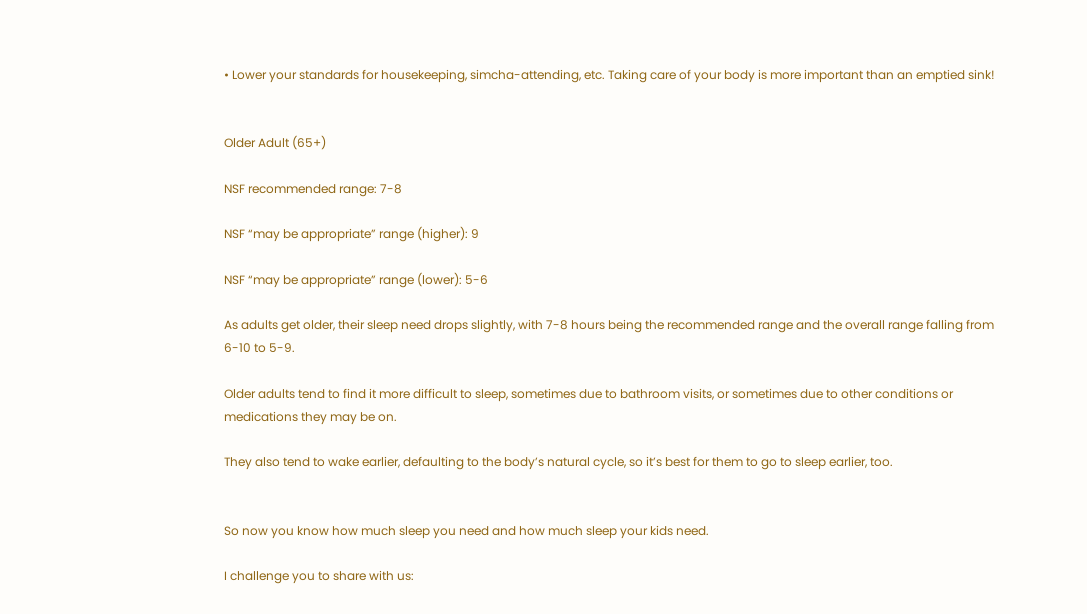• Lower your standards for housekeeping, simcha-attending, etc. Taking care of your body is more important than an emptied sink!


Older Adult (65+)

NSF recommended range: 7-8

NSF “may be appropriate” range (higher): 9

NSF “may be appropriate” range (lower): 5-6

As adults get older, their sleep need drops slightly, with 7-8 hours being the recommended range and the overall range falling from 6-10 to 5-9.

Older adults tend to find it more difficult to sleep, sometimes due to bathroom visits, or sometimes due to other conditions or medications they may be on.

They also tend to wake earlier, defaulting to the body’s natural cycle, so it’s best for them to go to sleep earlier, too.


So now you know how much sleep you need and how much sleep your kids need.

I challenge you to share with us: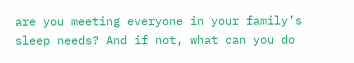are you meeting everyone in your family’s sleep needs? And if not, what can you do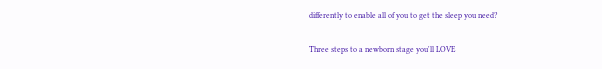differently to enable all of you to get the sleep you need?

Three steps to a newborn stage you'll LOVE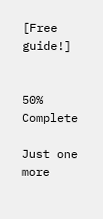[Free guide!]


50% Complete

Just one more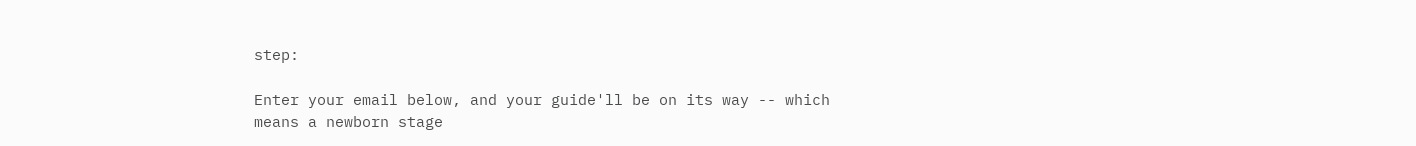step:

Enter your email below, and your guide'll be on its way -- which means a newborn stage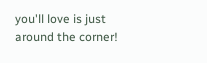you'll love is just around the corner!